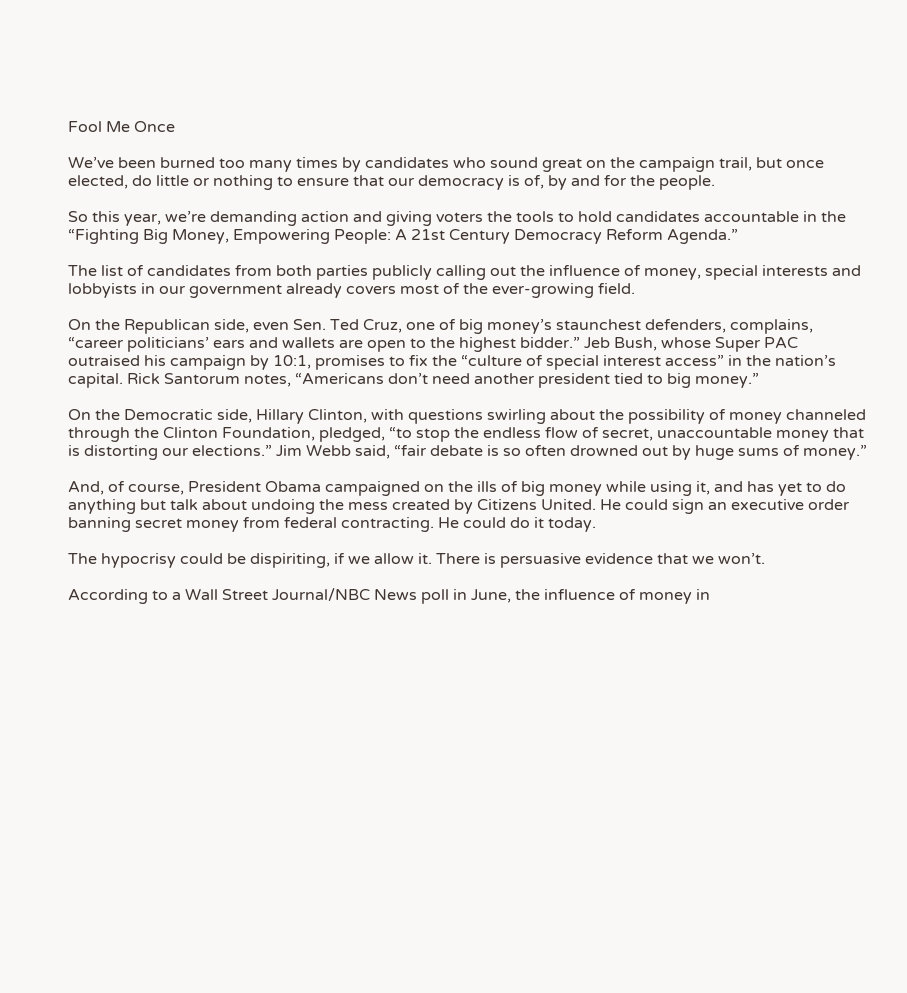Fool Me Once

We’ve been burned too many times by candidates who sound great on the campaign trail, but once elected, do little or nothing to ensure that our democracy is of, by and for the people.

So this year, we’re demanding action and giving voters the tools to hold candidates accountable in the “Fighting Big Money, Empowering People: A 21st Century Democracy Reform Agenda.”

The list of candidates from both parties publicly calling out the influence of money, special interests and lobbyists in our government already covers most of the ever-growing field.

On the Republican side, even Sen. Ted Cruz, one of big money’s staunchest defenders, complains, “career politicians’ ears and wallets are open to the highest bidder.” Jeb Bush, whose Super PAC outraised his campaign by 10:1, promises to fix the “culture of special interest access” in the nation’s capital. Rick Santorum notes, “Americans don’t need another president tied to big money.”

On the Democratic side, Hillary Clinton, with questions swirling about the possibility of money channeled through the Clinton Foundation, pledged, “to stop the endless flow of secret, unaccountable money that is distorting our elections.” Jim Webb said, “fair debate is so often drowned out by huge sums of money.”

And, of course, President Obama campaigned on the ills of big money while using it, and has yet to do anything but talk about undoing the mess created by Citizens United. He could sign an executive order banning secret money from federal contracting. He could do it today.

The hypocrisy could be dispiriting, if we allow it. There is persuasive evidence that we won’t.

According to a Wall Street Journal/NBC News poll in June, the influence of money in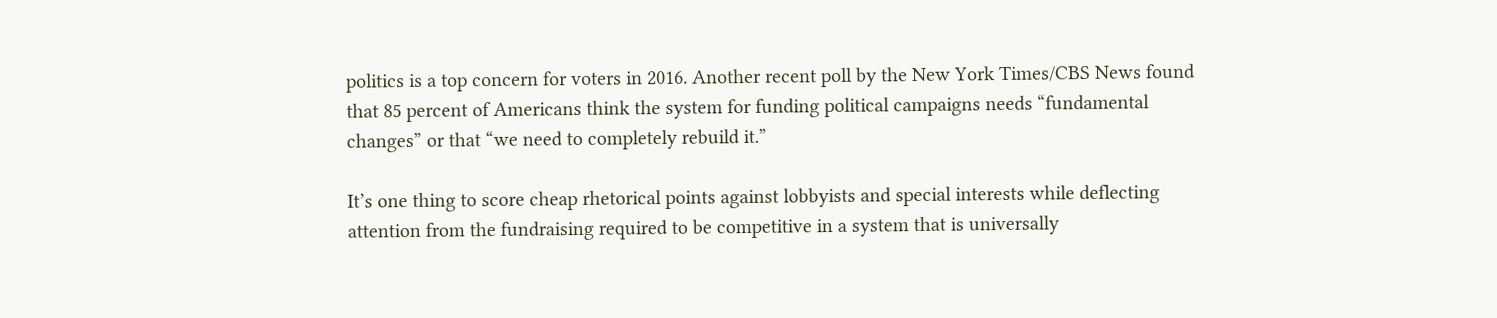politics is a top concern for voters in 2016. Another recent poll by the New York Times/CBS News found that 85 percent of Americans think the system for funding political campaigns needs “fundamental changes” or that “we need to completely rebuild it.”

It’s one thing to score cheap rhetorical points against lobbyists and special interests while deflecting attention from the fundraising required to be competitive in a system that is universally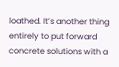loathed. It’s another thing entirely to put forward concrete solutions with a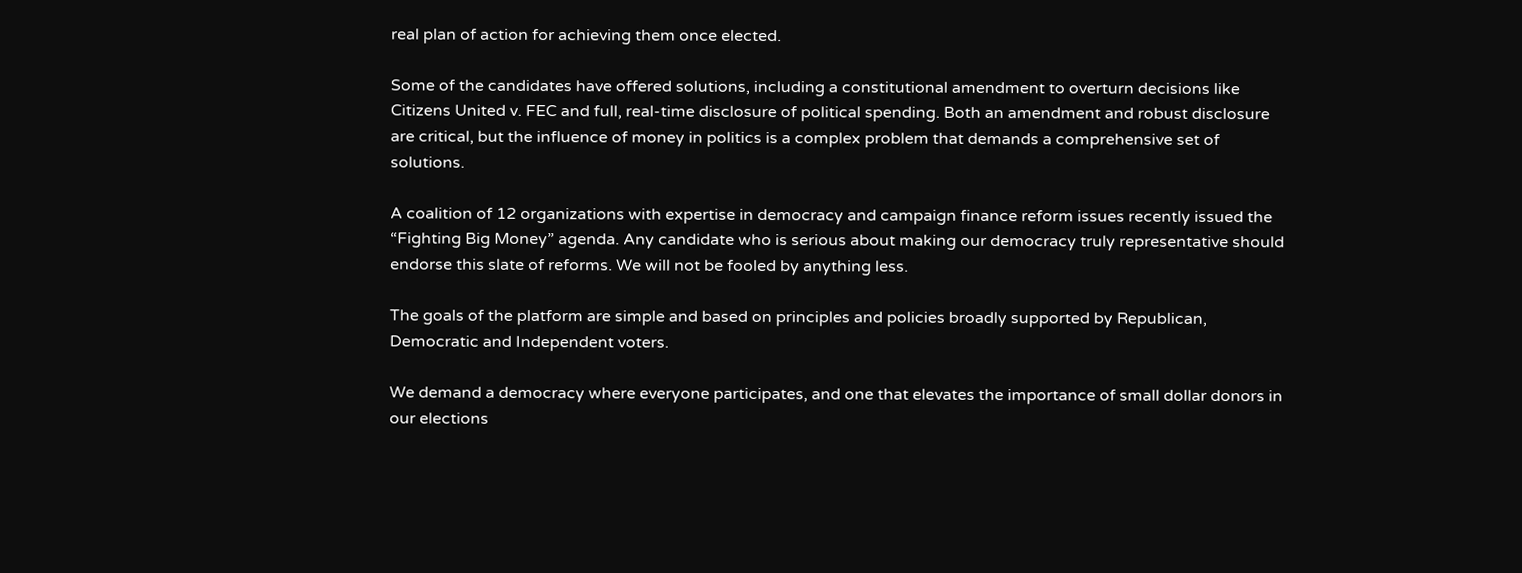real plan of action for achieving them once elected.

Some of the candidates have offered solutions, including a constitutional amendment to overturn decisions like Citizens United v. FEC and full, real-time disclosure of political spending. Both an amendment and robust disclosure are critical, but the influence of money in politics is a complex problem that demands a comprehensive set of solutions.

A coalition of 12 organizations with expertise in democracy and campaign finance reform issues recently issued the “Fighting Big Money” agenda. Any candidate who is serious about making our democracy truly representative should endorse this slate of reforms. We will not be fooled by anything less.

The goals of the platform are simple and based on principles and policies broadly supported by Republican, Democratic and Independent voters.

We demand a democracy where everyone participates, and one that elevates the importance of small dollar donors in our elections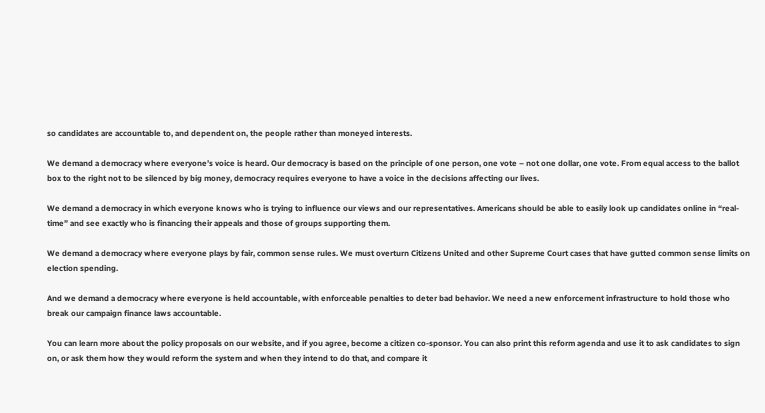so candidates are accountable to, and dependent on, the people rather than moneyed interests.

We demand a democracy where everyone’s voice is heard. Our democracy is based on the principle of one person, one vote – not one dollar, one vote. From equal access to the ballot box to the right not to be silenced by big money, democracy requires everyone to have a voice in the decisions affecting our lives.

We demand a democracy in which everyone knows who is trying to influence our views and our representatives. Americans should be able to easily look up candidates online in “real-time” and see exactly who is financing their appeals and those of groups supporting them.

We demand a democracy where everyone plays by fair, common sense rules. We must overturn Citizens United and other Supreme Court cases that have gutted common sense limits on election spending.

And we demand a democracy where everyone is held accountable, with enforceable penalties to deter bad behavior. We need a new enforcement infrastructure to hold those who break our campaign finance laws accountable.

You can learn more about the policy proposals on our website, and if you agree, become a citizen co-sponsor. You can also print this reform agenda and use it to ask candidates to sign on, or ask them how they would reform the system and when they intend to do that, and compare it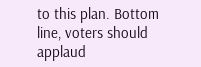to this plan. Bottom line, voters should applaud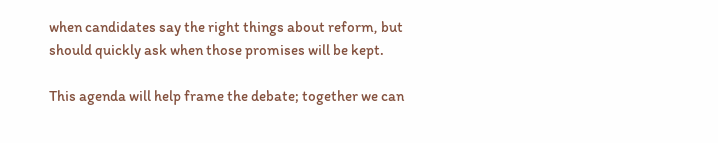when candidates say the right things about reform, but should quickly ask when those promises will be kept.

This agenda will help frame the debate; together we can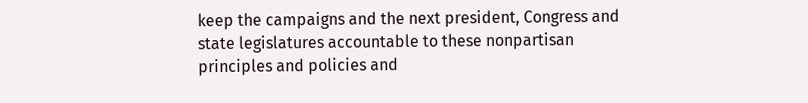keep the campaigns and the next president, Congress and state legislatures accountable to these nonpartisan principles and policies and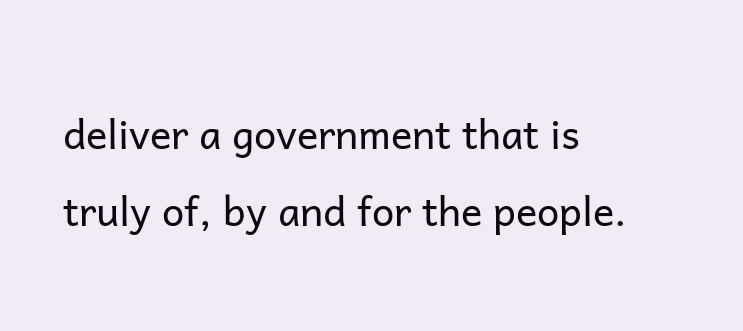deliver a government that is truly of, by and for the people.